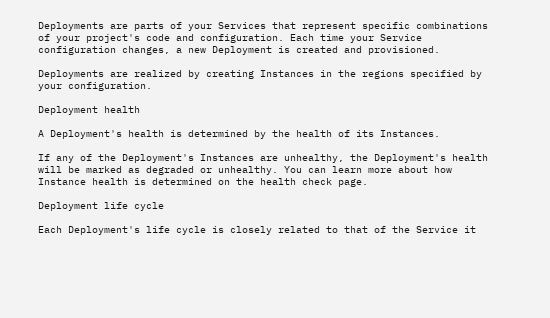Deployments are parts of your Services that represent specific combinations of your project's code and configuration. Each time your Service configuration changes, a new Deployment is created and provisioned.

Deployments are realized by creating Instances in the regions specified by your configuration.

Deployment health

A Deployment's health is determined by the health of its Instances.

If any of the Deployment's Instances are unhealthy, the Deployment's health will be marked as degraded or unhealthy. You can learn more about how Instance health is determined on the health check page.

Deployment life cycle

Each Deployment's life cycle is closely related to that of the Service it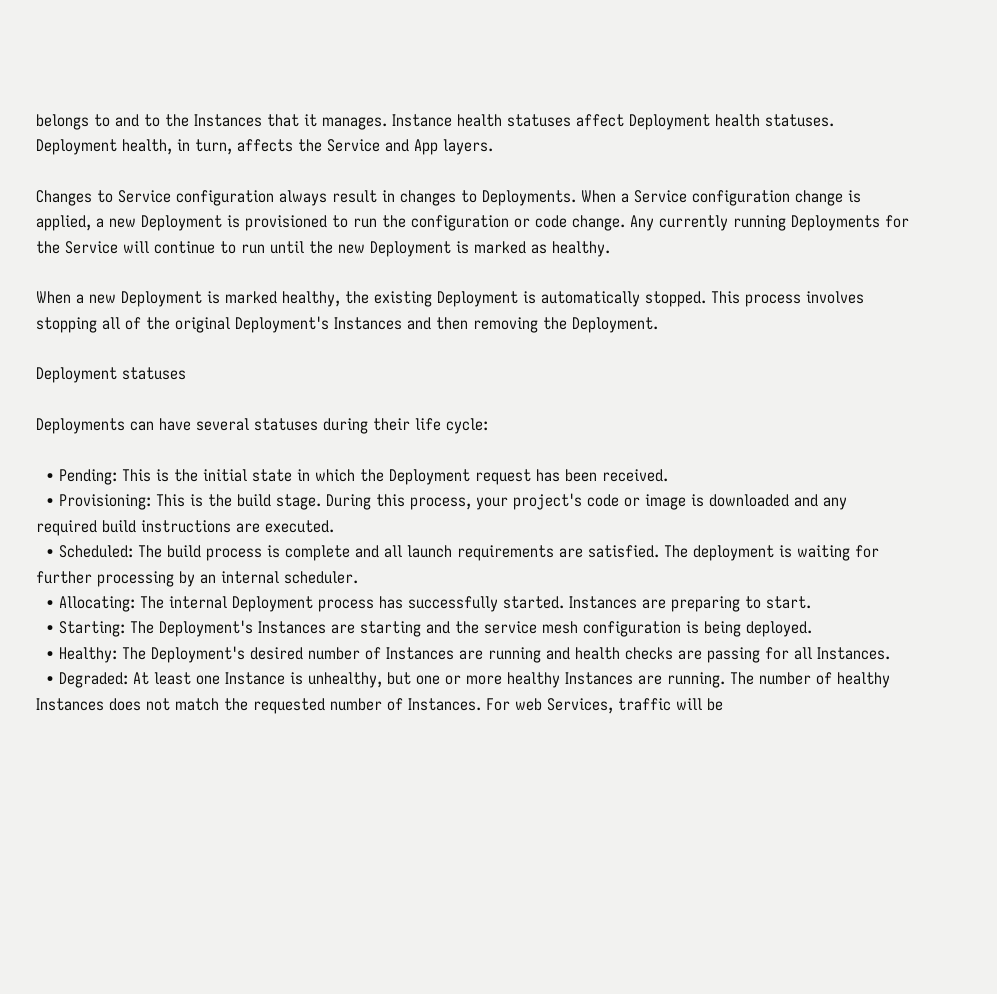belongs to and to the Instances that it manages. Instance health statuses affect Deployment health statuses. Deployment health, in turn, affects the Service and App layers.

Changes to Service configuration always result in changes to Deployments. When a Service configuration change is applied, a new Deployment is provisioned to run the configuration or code change. Any currently running Deployments for the Service will continue to run until the new Deployment is marked as healthy.

When a new Deployment is marked healthy, the existing Deployment is automatically stopped. This process involves stopping all of the original Deployment's Instances and then removing the Deployment.

Deployment statuses

Deployments can have several statuses during their life cycle:

  • Pending: This is the initial state in which the Deployment request has been received.
  • Provisioning: This is the build stage. During this process, your project's code or image is downloaded and any required build instructions are executed.
  • Scheduled: The build process is complete and all launch requirements are satisfied. The deployment is waiting for further processing by an internal scheduler.
  • Allocating: The internal Deployment process has successfully started. Instances are preparing to start.
  • Starting: The Deployment's Instances are starting and the service mesh configuration is being deployed.
  • Healthy: The Deployment's desired number of Instances are running and health checks are passing for all Instances.
  • Degraded: At least one Instance is unhealthy, but one or more healthy Instances are running. The number of healthy Instances does not match the requested number of Instances. For web Services, traffic will be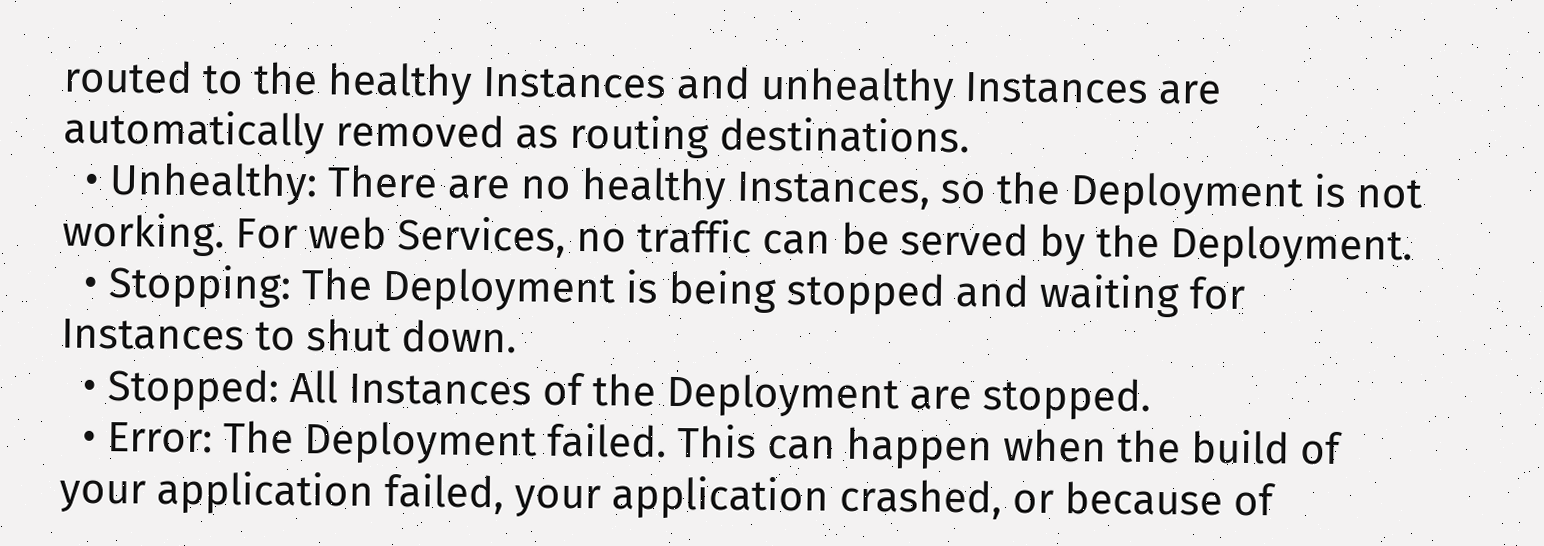routed to the healthy Instances and unhealthy Instances are automatically removed as routing destinations.
  • Unhealthy: There are no healthy Instances, so the Deployment is not working. For web Services, no traffic can be served by the Deployment.
  • Stopping: The Deployment is being stopped and waiting for Instances to shut down.
  • Stopped: All Instances of the Deployment are stopped.
  • Error: The Deployment failed. This can happen when the build of your application failed, your application crashed, or because of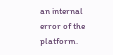an internal error of the platform.